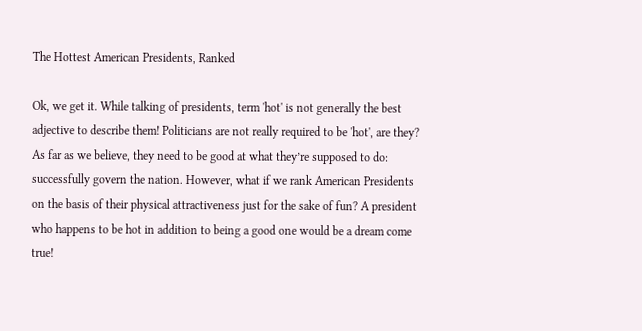The Hottest American Presidents, Ranked

Ok, we get it. While talking of presidents, term 'hot' is not generally the best adjective to describe them! Politicians are not really required to be 'hot', are they? As far as we believe, they need to be good at what they’re supposed to do: successfully govern the nation. However, what if we rank American Presidents on the basis of their physical attractiveness just for the sake of fun? A president who happens to be hot in addition to being a good one would be a dream come true!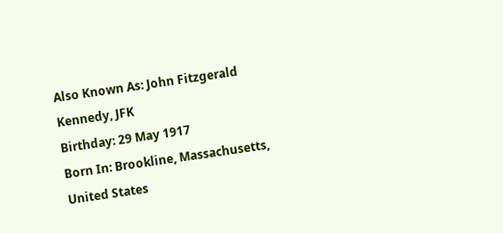Also Known As: John Fitzgerald Kennedy, JFK
Birthday: 29 May 1917
Born In: Brookline, Massachusetts, United States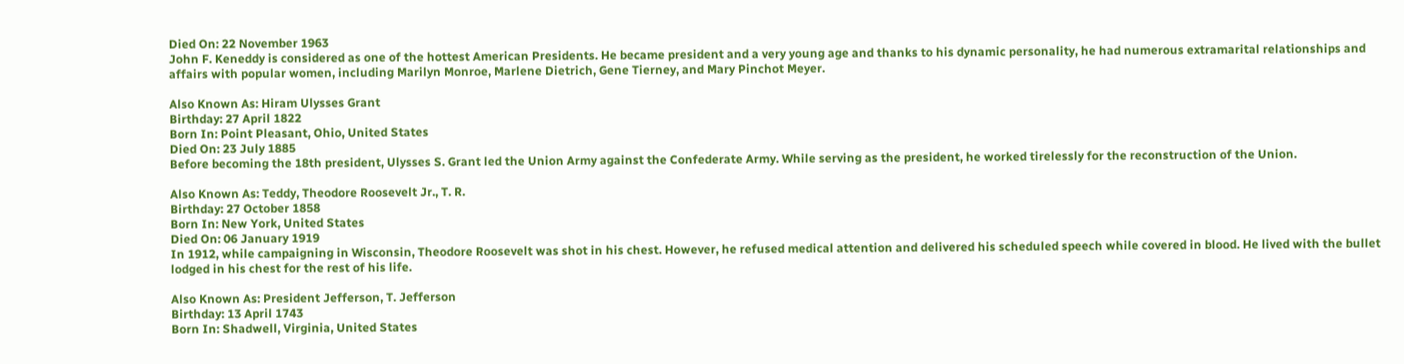Died On: 22 November 1963
John F. Keneddy is considered as one of the hottest American Presidents. He became president and a very young age and thanks to his dynamic personality, he had numerous extramarital relationships and affairs with popular women, including Marilyn Monroe, Marlene Dietrich, Gene Tierney, and Mary Pinchot Meyer.

Also Known As: Hiram Ulysses Grant
Birthday: 27 April 1822
Born In: Point Pleasant, Ohio, United States
Died On: 23 July 1885
Before becoming the 18th president, Ulysses S. Grant led the Union Army against the Confederate Army. While serving as the president, he worked tirelessly for the reconstruction of the Union.

Also Known As: Teddy, Theodore Roosevelt Jr., T. R.
Birthday: 27 October 1858
Born In: New York, United States
Died On: 06 January 1919
In 1912, while campaigning in Wisconsin, Theodore Roosevelt was shot in his chest. However, he refused medical attention and delivered his scheduled speech while covered in blood. He lived with the bullet lodged in his chest for the rest of his life.

Also Known As: President Jefferson, T. Jefferson
Birthday: 13 April 1743
Born In: Shadwell, Virginia, United States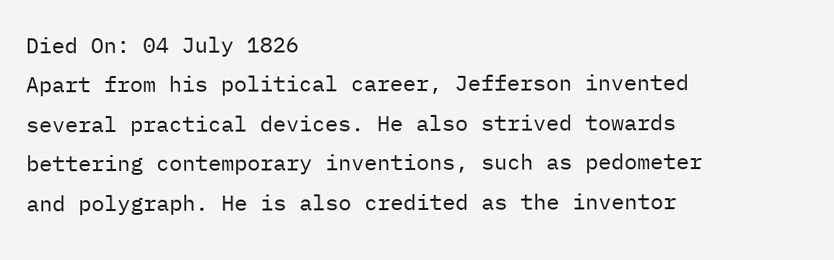Died On: 04 July 1826
Apart from his political career, Jefferson invented several practical devices. He also strived towards bettering contemporary inventions, such as pedometer and polygraph. He is also credited as the inventor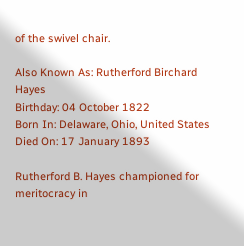of the swivel chair.

Also Known As: Rutherford Birchard Hayes
Birthday: 04 October 1822
Born In: Delaware, Ohio, United States
Died On: 17 January 1893

Rutherford B. Hayes championed for meritocracy in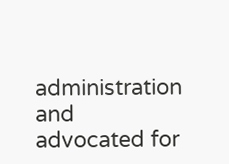administration and advocated for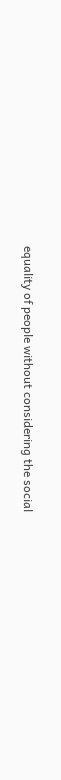equality of people without considering the social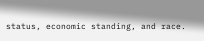status, economic standing, and race.